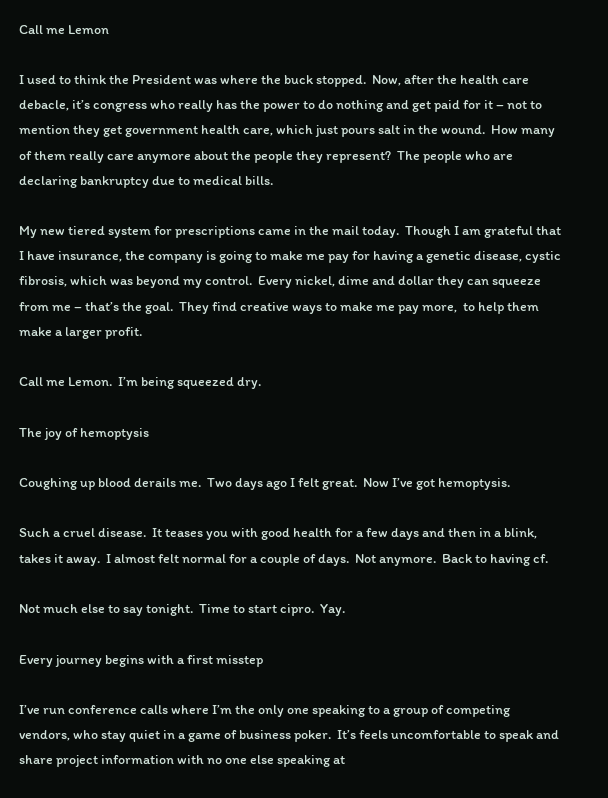Call me Lemon

I used to think the President was where the buck stopped.  Now, after the health care debacle, it’s congress who really has the power to do nothing and get paid for it – not to mention they get government health care, which just pours salt in the wound.  How many of them really care anymore about the people they represent?  The people who are declaring bankruptcy due to medical bills.

My new tiered system for prescriptions came in the mail today.  Though I am grateful that I have insurance, the company is going to make me pay for having a genetic disease, cystic fibrosis, which was beyond my control.  Every nickel, dime and dollar they can squeeze from me – that’s the goal.  They find creative ways to make me pay more,  to help them make a larger profit.

Call me Lemon.  I’m being squeezed dry.

The joy of hemoptysis

Coughing up blood derails me.  Two days ago I felt great.  Now I’ve got hemoptysis.

Such a cruel disease.  It teases you with good health for a few days and then in a blink, takes it away.  I almost felt normal for a couple of days.  Not anymore.  Back to having cf.

Not much else to say tonight.  Time to start cipro.  Yay.

Every journey begins with a first misstep

I’ve run conference calls where I’m the only one speaking to a group of competing vendors, who stay quiet in a game of business poker.  It’s feels uncomfortable to speak and share project information with no one else speaking at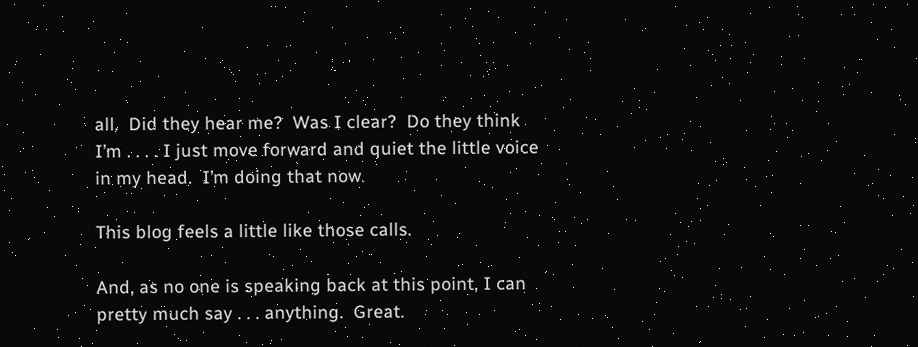all.  Did they hear me?  Was I clear?  Do they think I’m . . . . I just move forward and quiet the little voice in my head.  I’m doing that now.

This blog feels a little like those calls.

And, as no one is speaking back at this point, I can pretty much say . . . anything.  Great.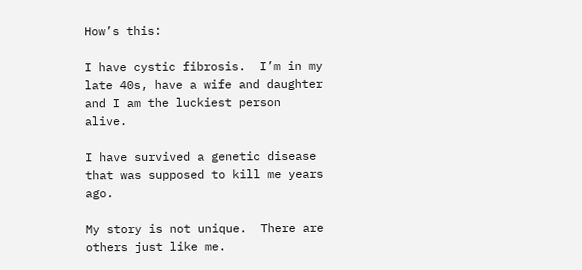How’s this:

I have cystic fibrosis.  I’m in my late 40s, have a wife and daughter and I am the luckiest person alive.

I have survived a genetic disease that was supposed to kill me years ago.

My story is not unique.  There are others just like me.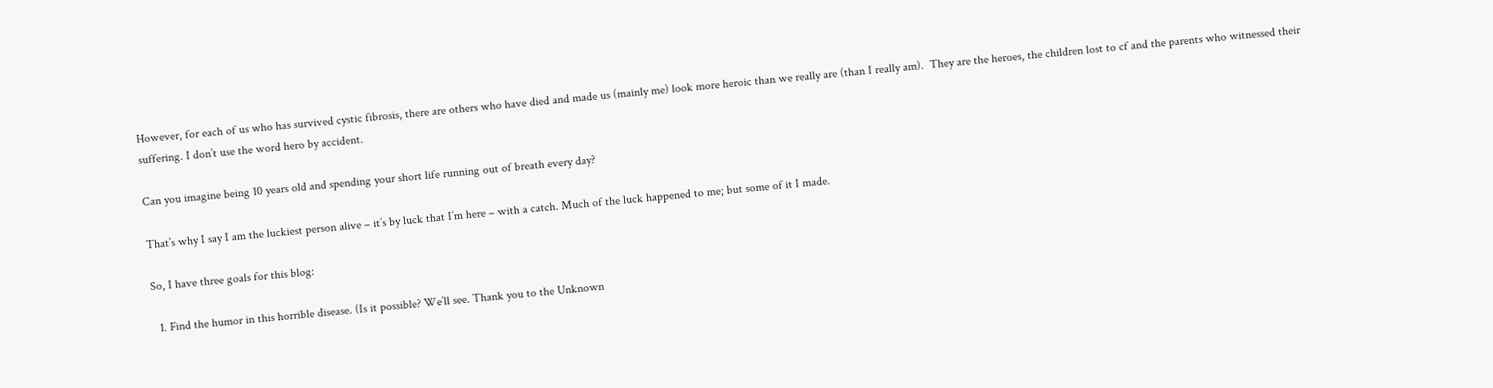However, for each of us who has survived cystic fibrosis, there are others who have died and made us (mainly me) look more heroic than we really are (than I really am).  They are the heroes, the children lost to cf and the parents who witnessed their suffering. I don’t use the word hero by accident.

Can you imagine being 10 years old and spending your short life running out of breath every day?

That’s why I say I am the luckiest person alive – it’s by luck that I’m here – with a catch. Much of the luck happened to me; but some of it I made.

So, I have three goals for this blog:

  1. Find the humor in this horrible disease. (Is it possible? We’ll see. Thank you to the Unknown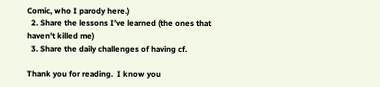Comic, who I parody here.)
  2. Share the lessons I’ve learned (the ones that haven’t killed me)
  3. Share the daily challenges of having cf.

Thank you for reading.  I know you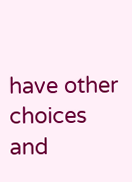have other choices and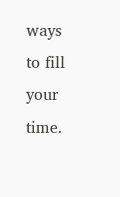ways to fill your time.